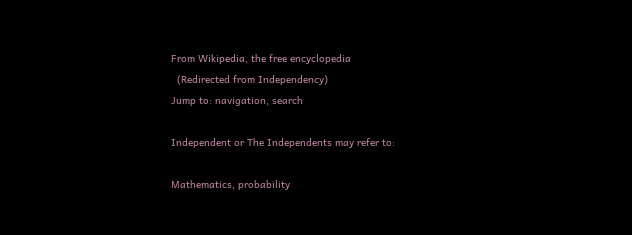From Wikipedia, the free encyclopedia
  (Redirected from Independency)
Jump to: navigation, search

Independent or The Independents may refer to:

Mathematics, probability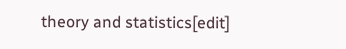theory and statistics[edit]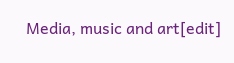Media, music and art[edit]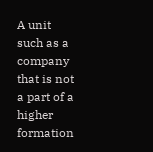A unit such as a company that is not a part of a higher formation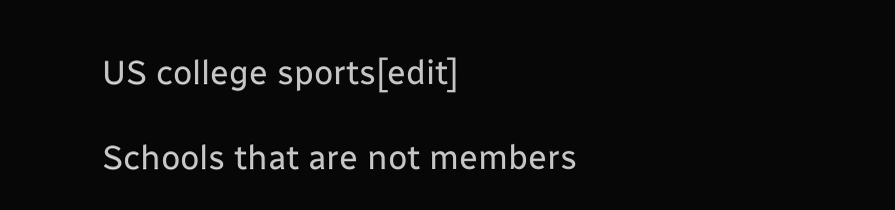US college sports[edit]

Schools that are not members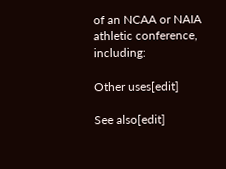of an NCAA or NAIA athletic conference, including:

Other uses[edit]

See also[edit]